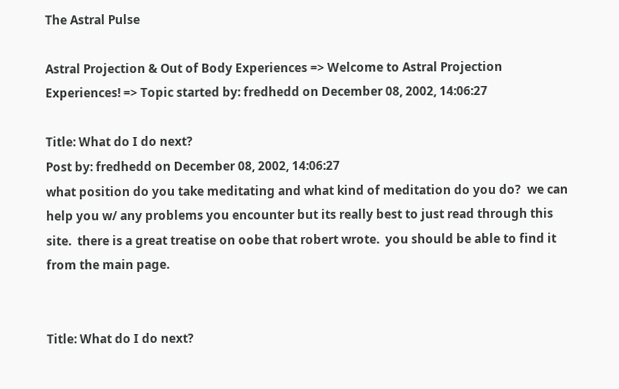The Astral Pulse

Astral Projection & Out of Body Experiences => Welcome to Astral Projection Experiences! => Topic started by: fredhedd on December 08, 2002, 14:06:27

Title: What do I do next?
Post by: fredhedd on December 08, 2002, 14:06:27
what position do you take meditating and what kind of meditation do you do?  we can help you w/ any problems you encounter but its really best to just read through this site.  there is a great treatise on oobe that robert wrote.  you should be able to find it from the main page.


Title: What do I do next?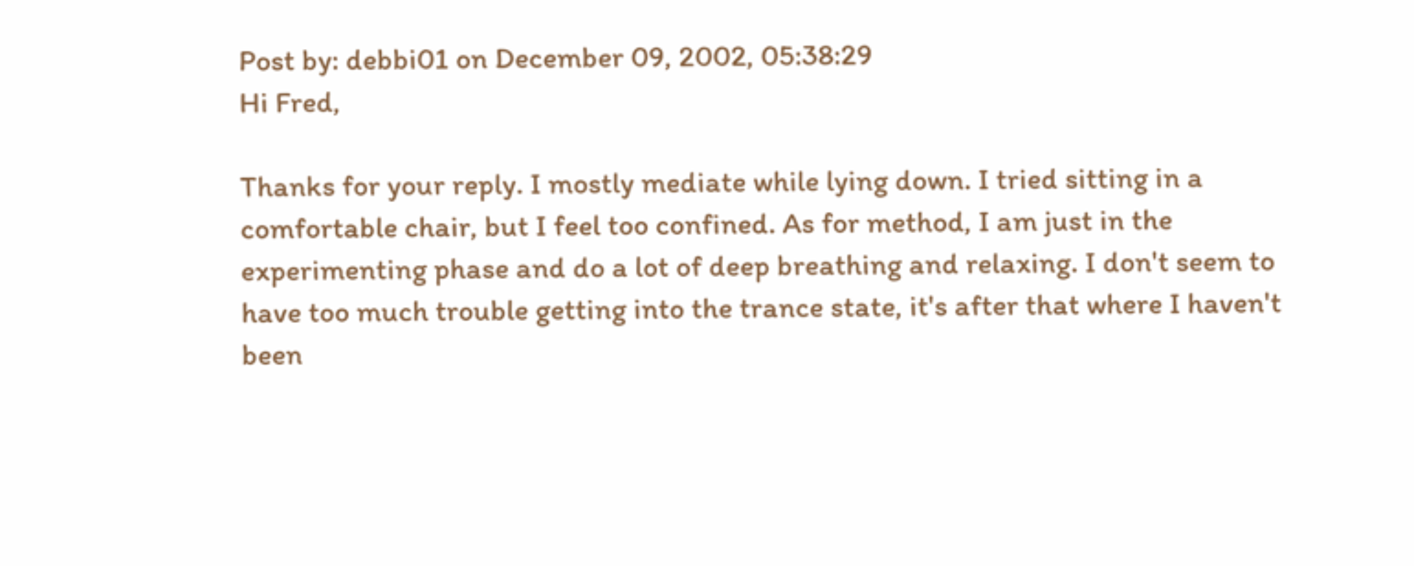Post by: debbi01 on December 09, 2002, 05:38:29
Hi Fred,

Thanks for your reply. I mostly mediate while lying down. I tried sitting in a comfortable chair, but I feel too confined. As for method, I am just in the experimenting phase and do a lot of deep breathing and relaxing. I don't seem to have too much trouble getting into the trance state, it's after that where I haven't been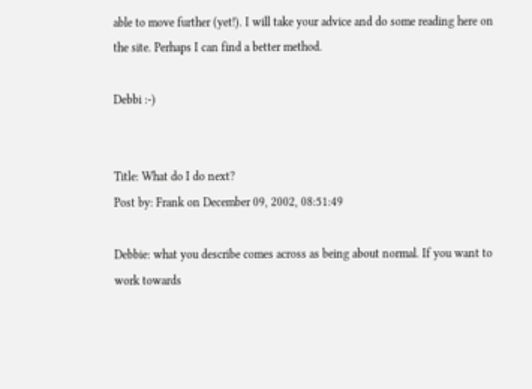able to move further (yet!). I will take your advice and do some reading here on the site. Perhaps I can find a better method.

Debbi :-)


Title: What do I do next?
Post by: Frank on December 09, 2002, 08:51:49

Debbie: what you describe comes across as being about normal. If you want to work towards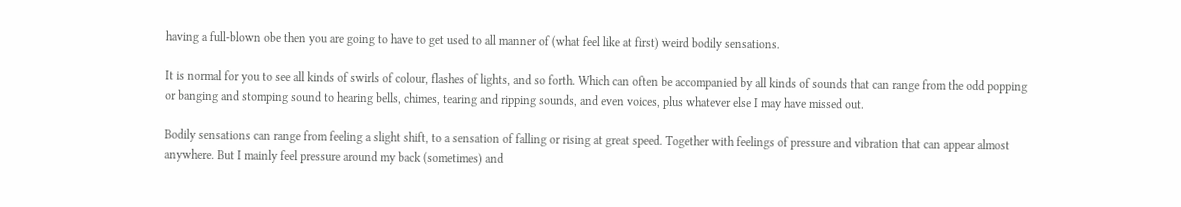having a full-blown obe then you are going to have to get used to all manner of (what feel like at first) weird bodily sensations.

It is normal for you to see all kinds of swirls of colour, flashes of lights, and so forth. Which can often be accompanied by all kinds of sounds that can range from the odd popping or banging and stomping sound to hearing bells, chimes, tearing and ripping sounds, and even voices, plus whatever else I may have missed out.

Bodily sensations can range from feeling a slight shift, to a sensation of falling or rising at great speed. Together with feelings of pressure and vibration that can appear almost anywhere. But I mainly feel pressure around my back (sometimes) and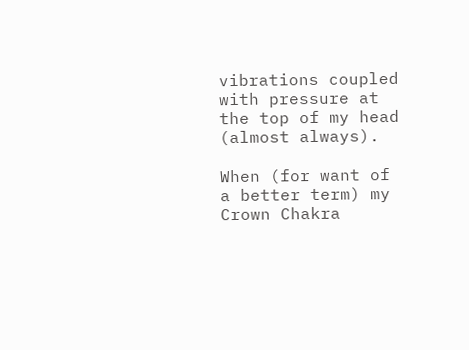vibrations coupled with pressure at the top of my head (almost always).

When (for want of a better term) my Crown Chakra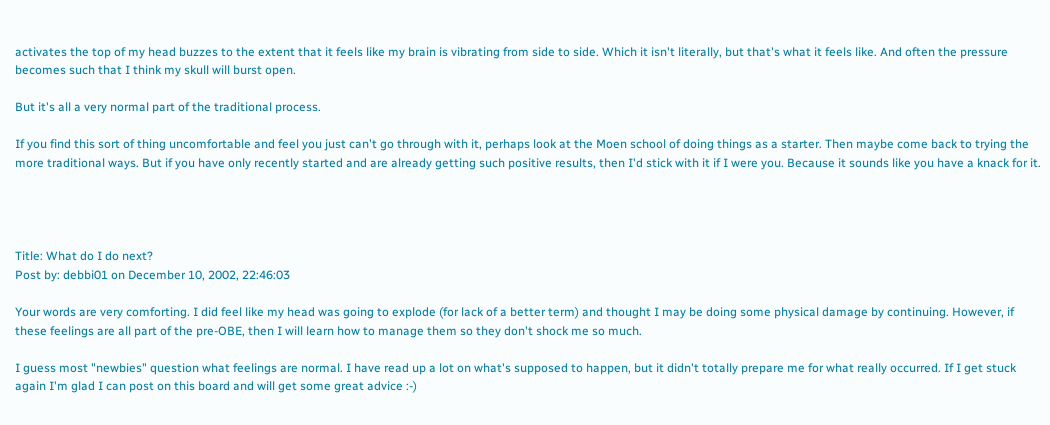activates the top of my head buzzes to the extent that it feels like my brain is vibrating from side to side. Which it isn't literally, but that's what it feels like. And often the pressure becomes such that I think my skull will burst open.

But it's all a very normal part of the traditional process.

If you find this sort of thing uncomfortable and feel you just can't go through with it, perhaps look at the Moen school of doing things as a starter. Then maybe come back to trying the more traditional ways. But if you have only recently started and are already getting such positive results, then I'd stick with it if I were you. Because it sounds like you have a knack for it.




Title: What do I do next?
Post by: debbi01 on December 10, 2002, 22:46:03

Your words are very comforting. I did feel like my head was going to explode (for lack of a better term) and thought I may be doing some physical damage by continuing. However, if these feelings are all part of the pre-OBE, then I will learn how to manage them so they don't shock me so much.

I guess most "newbies" question what feelings are normal. I have read up a lot on what's supposed to happen, but it didn't totally prepare me for what really occurred. If I get stuck again I'm glad I can post on this board and will get some great advice :-)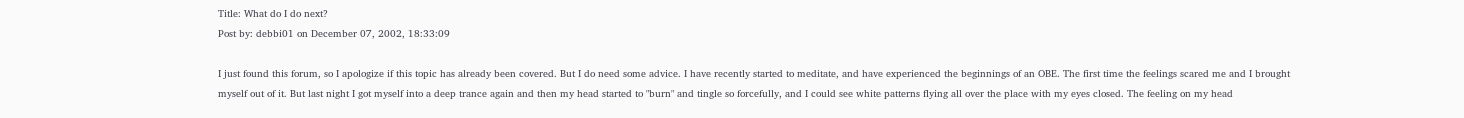Title: What do I do next?
Post by: debbi01 on December 07, 2002, 18:33:09

I just found this forum, so I apologize if this topic has already been covered. But I do need some advice. I have recently started to meditate, and have experienced the beginnings of an OBE. The first time the feelings scared me and I brought myself out of it. But last night I got myself into a deep trance again and then my head started to "burn" and tingle so forcefully, and I could see white patterns flying all over the place with my eyes closed. The feeling on my head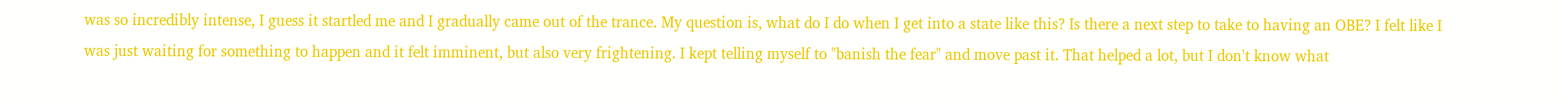was so incredibly intense, I guess it startled me and I gradually came out of the trance. My question is, what do I do when I get into a state like this? Is there a next step to take to having an OBE? I felt like I was just waiting for something to happen and it felt imminent, but also very frightening. I kept telling myself to "banish the fear" and move past it. That helped a lot, but I don't know what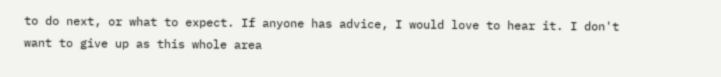to do next, or what to expect. If anyone has advice, I would love to hear it. I don't want to give up as this whole area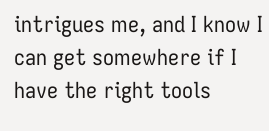intrigues me, and I know I can get somewhere if I have the right tools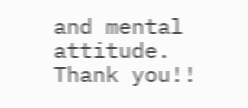and mental attitude. Thank you!!